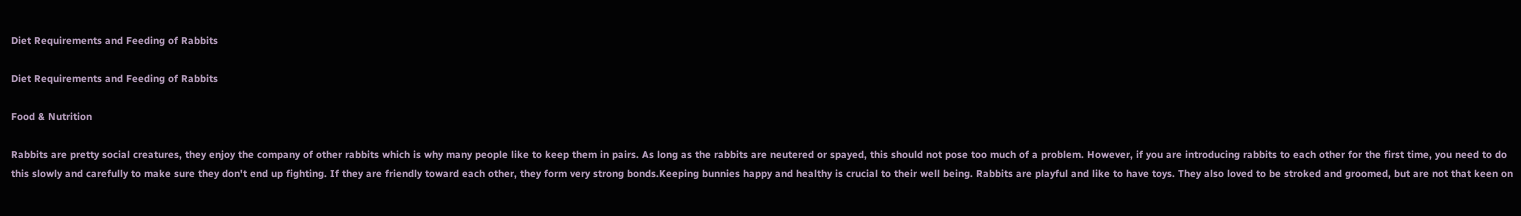Diet Requirements and Feeding of Rabbits

Diet Requirements and Feeding of Rabbits

Food & Nutrition

Rabbits are pretty social creatures, they enjoy the company of other rabbits which is why many people like to keep them in pairs. As long as the rabbits are neutered or spayed, this should not pose too much of a problem. However, if you are introducing rabbits to each other for the first time, you need to do this slowly and carefully to make sure they don't end up fighting. If they are friendly toward each other, they form very strong bonds.Keeping bunnies happy and healthy is crucial to their well being. Rabbits are playful and like to have toys. They also loved to be stroked and groomed, but are not that keen on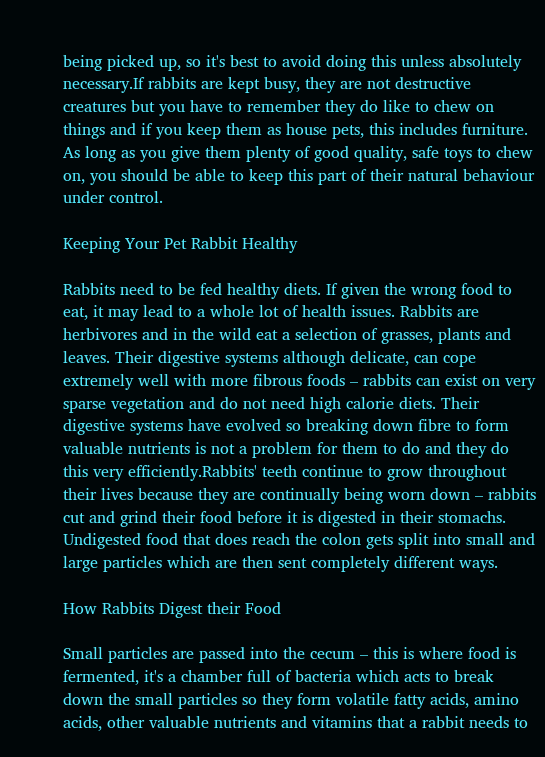being picked up, so it's best to avoid doing this unless absolutely necessary.If rabbits are kept busy, they are not destructive creatures but you have to remember they do like to chew on things and if you keep them as house pets, this includes furniture. As long as you give them plenty of good quality, safe toys to chew on, you should be able to keep this part of their natural behaviour under control.

Keeping Your Pet Rabbit Healthy

Rabbits need to be fed healthy diets. If given the wrong food to eat, it may lead to a whole lot of health issues. Rabbits are herbivores and in the wild eat a selection of grasses, plants and leaves. Their digestive systems although delicate, can cope extremely well with more fibrous foods – rabbits can exist on very sparse vegetation and do not need high calorie diets. Their digestive systems have evolved so breaking down fibre to form valuable nutrients is not a problem for them to do and they do this very efficiently.Rabbits' teeth continue to grow throughout their lives because they are continually being worn down – rabbits cut and grind their food before it is digested in their stomachs. Undigested food that does reach the colon gets split into small and large particles which are then sent completely different ways.

How Rabbits Digest their Food

Small particles are passed into the cecum – this is where food is fermented, it's a chamber full of bacteria which acts to break down the small particles so they form volatile fatty acids, amino acids, other valuable nutrients and vitamins that a rabbit needs to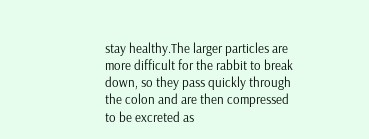stay healthy.The larger particles are more difficult for the rabbit to break down, so they pass quickly through the colon and are then compressed to be excreted as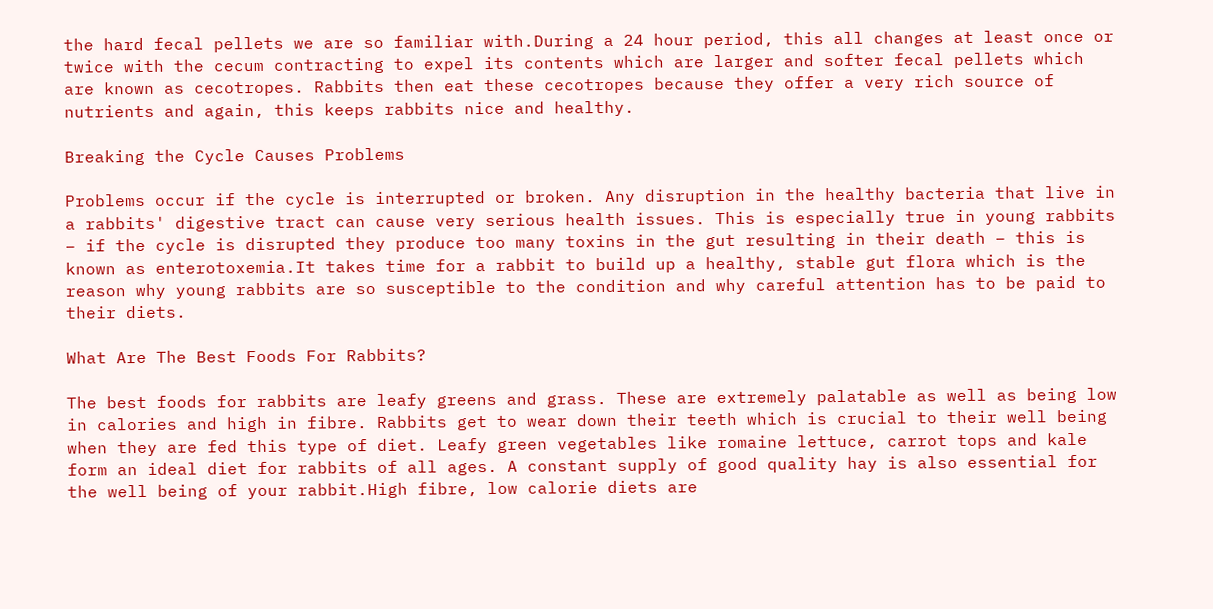the hard fecal pellets we are so familiar with.During a 24 hour period, this all changes at least once or twice with the cecum contracting to expel its contents which are larger and softer fecal pellets which are known as cecotropes. Rabbits then eat these cecotropes because they offer a very rich source of nutrients and again, this keeps rabbits nice and healthy.

Breaking the Cycle Causes Problems

Problems occur if the cycle is interrupted or broken. Any disruption in the healthy bacteria that live in a rabbits' digestive tract can cause very serious health issues. This is especially true in young rabbits – if the cycle is disrupted they produce too many toxins in the gut resulting in their death – this is known as enterotoxemia.It takes time for a rabbit to build up a healthy, stable gut flora which is the reason why young rabbits are so susceptible to the condition and why careful attention has to be paid to their diets.

What Are The Best Foods For Rabbits?

The best foods for rabbits are leafy greens and grass. These are extremely palatable as well as being low in calories and high in fibre. Rabbits get to wear down their teeth which is crucial to their well being when they are fed this type of diet. Leafy green vegetables like romaine lettuce, carrot tops and kale form an ideal diet for rabbits of all ages. A constant supply of good quality hay is also essential for the well being of your rabbit.High fibre, low calorie diets are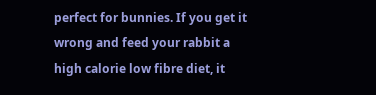perfect for bunnies. If you get it wrong and feed your rabbit a high calorie low fibre diet, it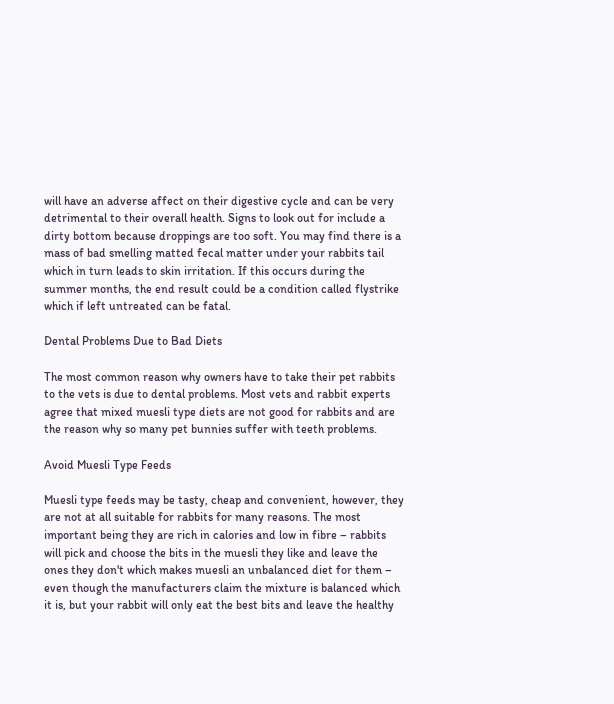will have an adverse affect on their digestive cycle and can be very detrimental to their overall health. Signs to look out for include a dirty bottom because droppings are too soft. You may find there is a mass of bad smelling matted fecal matter under your rabbits tail which in turn leads to skin irritation. If this occurs during the summer months, the end result could be a condition called flystrike which if left untreated can be fatal.

Dental Problems Due to Bad Diets

The most common reason why owners have to take their pet rabbits to the vets is due to dental problems. Most vets and rabbit experts agree that mixed muesli type diets are not good for rabbits and are the reason why so many pet bunnies suffer with teeth problems.

Avoid Muesli Type Feeds

Muesli type feeds may be tasty, cheap and convenient, however, they are not at all suitable for rabbits for many reasons. The most important being they are rich in calories and low in fibre – rabbits will pick and choose the bits in the muesli they like and leave the ones they don't which makes muesli an unbalanced diet for them – even though the manufacturers claim the mixture is balanced which it is, but your rabbit will only eat the best bits and leave the healthy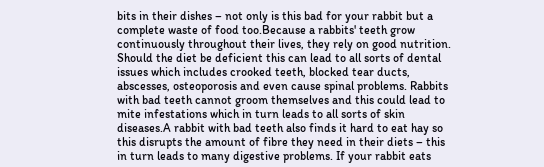bits in their dishes – not only is this bad for your rabbit but a complete waste of food too.Because a rabbits' teeth grow continuously throughout their lives, they rely on good nutrition. Should the diet be deficient this can lead to all sorts of dental issues which includes crooked teeth, blocked tear ducts, abscesses, osteoporosis and even cause spinal problems. Rabbits with bad teeth cannot groom themselves and this could lead to mite infestations which in turn leads to all sorts of skin diseases.A rabbit with bad teeth also finds it hard to eat hay so this disrupts the amount of fibre they need in their diets – this in turn leads to many digestive problems. If your rabbit eats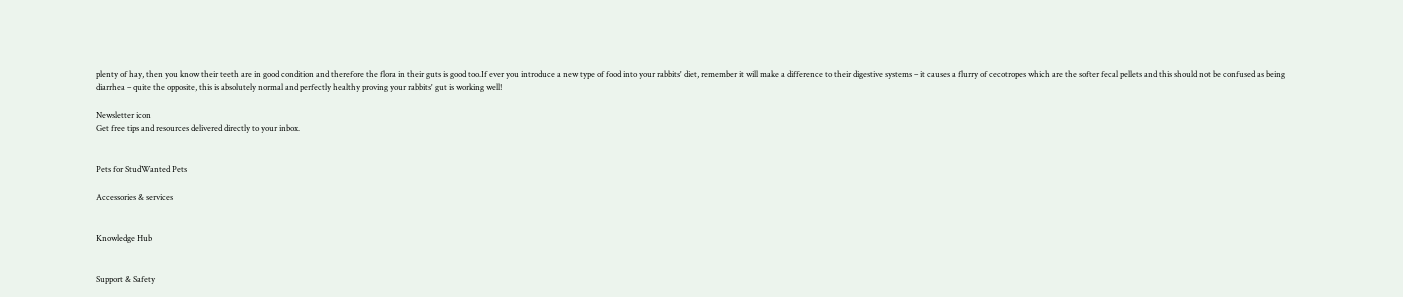plenty of hay, then you know their teeth are in good condition and therefore the flora in their guts is good too.If ever you introduce a new type of food into your rabbits' diet, remember it will make a difference to their digestive systems – it causes a flurry of cecotropes which are the softer fecal pellets and this should not be confused as being diarrhea – quite the opposite, this is absolutely normal and perfectly healthy proving your rabbits' gut is working well!

Newsletter icon
Get free tips and resources delivered directly to your inbox.


Pets for StudWanted Pets

Accessories & services


Knowledge Hub


Support & Safety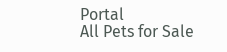Portal
All Pets for Sale